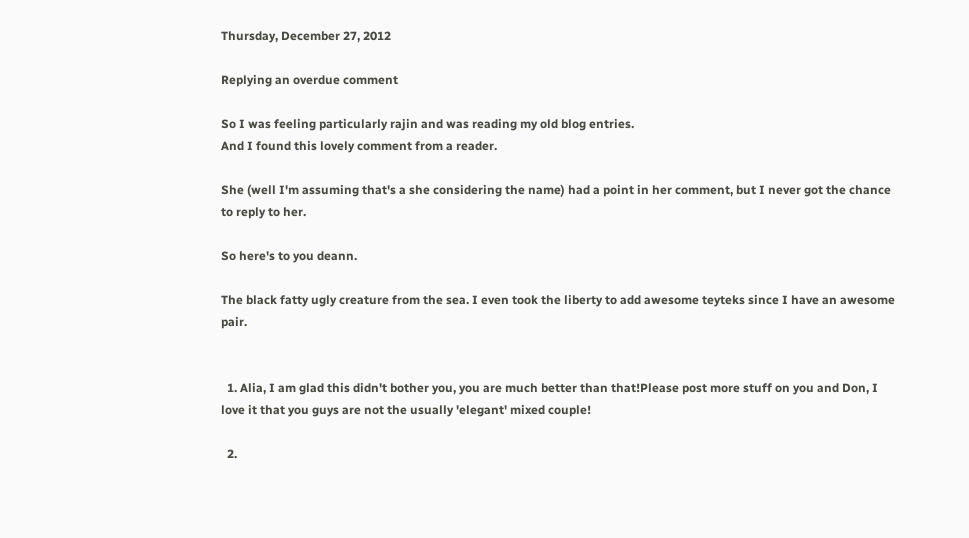Thursday, December 27, 2012

Replying an overdue comment

So I was feeling particularly rajin and was reading my old blog entries.
And I found this lovely comment from a reader.

She (well I'm assuming that's a she considering the name) had a point in her comment, but I never got the chance to reply to her.

So here's to you deann.

The black fatty ugly creature from the sea. I even took the liberty to add awesome teyteks since I have an awesome pair.


  1. Alia, I am glad this didn't bother you, you are much better than that!Please post more stuff on you and Don, I love it that you guys are not the usually 'elegant' mixed couple!

  2.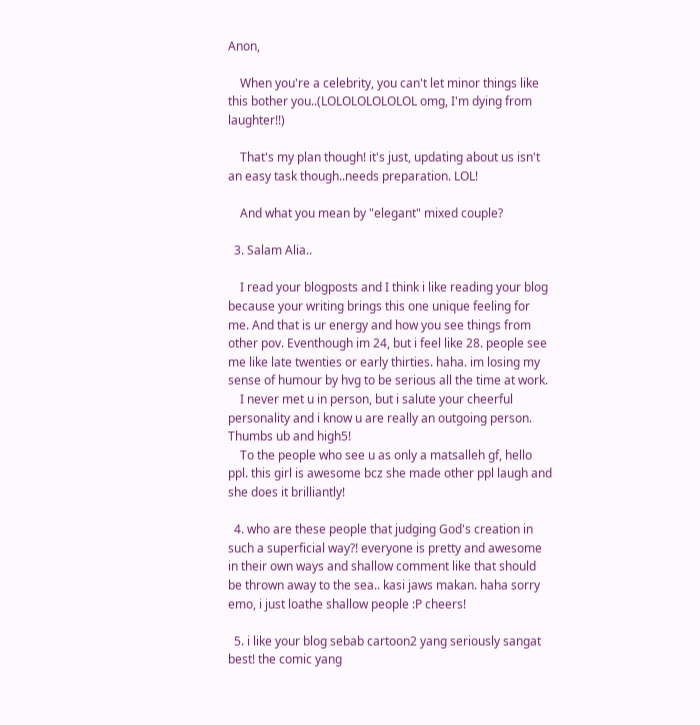Anon,

    When you're a celebrity, you can't let minor things like this bother you..(LOLOLOLOLOLOL omg, I'm dying from laughter!!)

    That's my plan though! it's just, updating about us isn't an easy task though..needs preparation. LOL!

    And what you mean by "elegant" mixed couple?

  3. Salam Alia..

    I read your blogposts and I think i like reading your blog because your writing brings this one unique feeling for me. And that is ur energy and how you see things from other pov. Eventhough im 24, but i feel like 28. people see me like late twenties or early thirties. haha. im losing my sense of humour by hvg to be serious all the time at work.
    I never met u in person, but i salute your cheerful personality and i know u are really an outgoing person. Thumbs ub and high5!
    To the people who see u as only a matsalleh gf, hello ppl. this girl is awesome bcz she made other ppl laugh and she does it brilliantly!

  4. who are these people that judging God's creation in such a superficial way?! everyone is pretty and awesome in their own ways and shallow comment like that should be thrown away to the sea.. kasi jaws makan. haha sorry emo, i just loathe shallow people :P cheers!

  5. i like your blog sebab cartoon2 yang seriously sangat best! the comic yang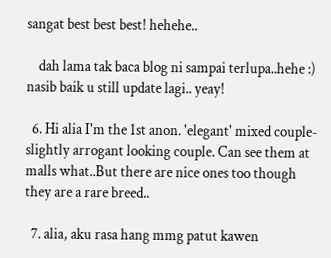sangat best best best! hehehe..

    dah lama tak baca blog ni sampai terlupa..hehe :) nasib baik u still update lagi.. yeay!

  6. Hi alia I'm the 1st anon. 'elegant' mixed couple-slightly arrogant looking couple. Can see them at malls what..But there are nice ones too though they are a rare breed..

  7. alia, aku rasa hang mmg patut kawen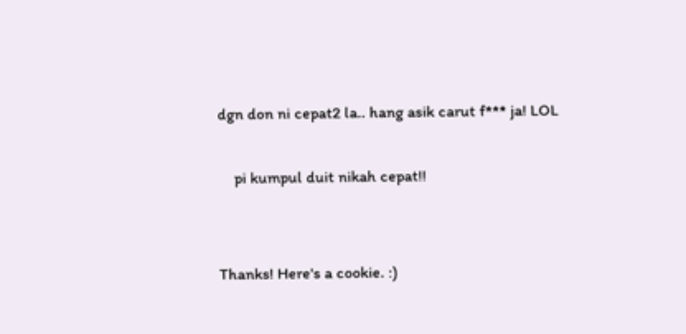dgn don ni cepat2 la.. hang asik carut f*** ja! LOL

    pi kumpul duit nikah cepat!!


Thanks! Here's a cookie. :)